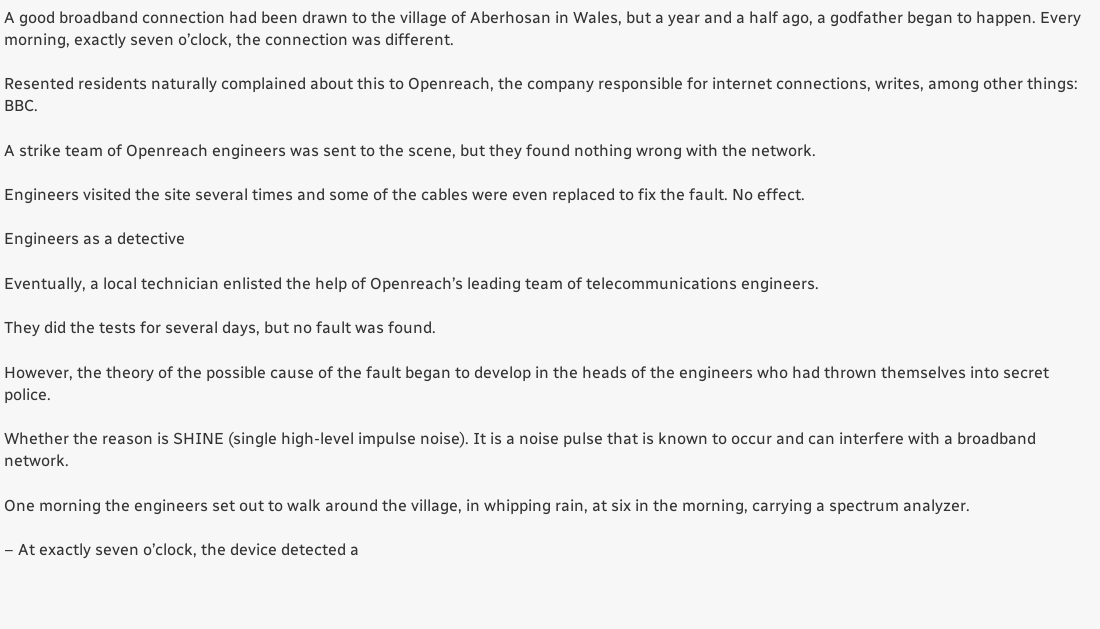A good broadband connection had been drawn to the village of Aberhosan in Wales, but a year and a half ago, a godfather began to happen. Every morning, exactly seven o’clock, the connection was different.

Resented residents naturally complained about this to Openreach, the company responsible for internet connections, writes, among other things: BBC.

A strike team of Openreach engineers was sent to the scene, but they found nothing wrong with the network.

Engineers visited the site several times and some of the cables were even replaced to fix the fault. No effect.

Engineers as a detective

Eventually, a local technician enlisted the help of Openreach’s leading team of telecommunications engineers.

They did the tests for several days, but no fault was found.

However, the theory of the possible cause of the fault began to develop in the heads of the engineers who had thrown themselves into secret police.

Whether the reason is SHINE (single high-level impulse noise). It is a noise pulse that is known to occur and can interfere with a broadband network.

One morning the engineers set out to walk around the village, in whipping rain, at six in the morning, carrying a spectrum analyzer.

– At exactly seven o’clock, the device detected a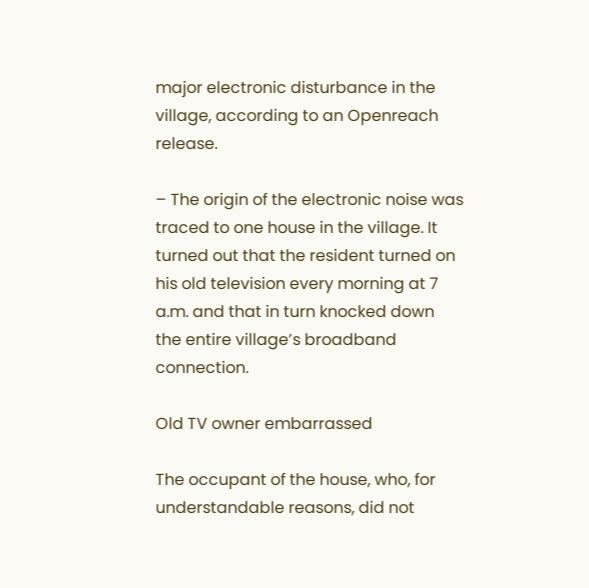major electronic disturbance in the village, according to an Openreach release.

– The origin of the electronic noise was traced to one house in the village. It turned out that the resident turned on his old television every morning at 7 a.m. and that in turn knocked down the entire village’s broadband connection.

Old TV owner embarrassed

The occupant of the house, who, for understandable reasons, did not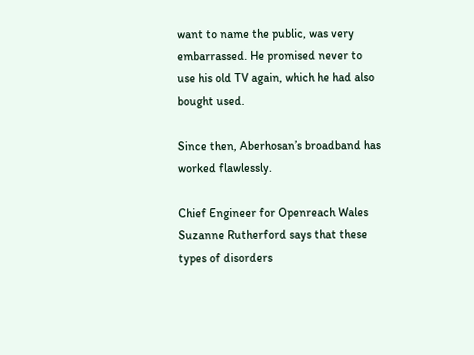want to name the public, was very embarrassed. He promised never to use his old TV again, which he had also bought used.

Since then, Aberhosan’s broadband has worked flawlessly.

Chief Engineer for Openreach Wales Suzanne Rutherford says that these types of disorders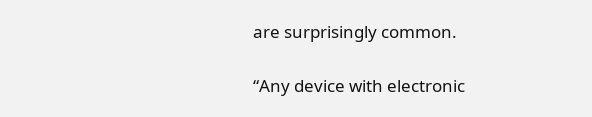are surprisingly common.

“Any device with electronic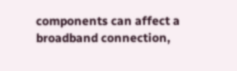components can affect a broadband connection,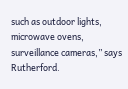such as outdoor lights, microwave ovens, surveillance cameras,” says Rutherford.